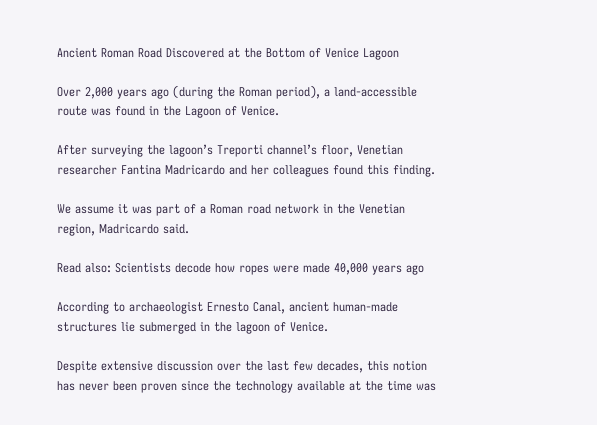Ancient Roman Road Discovered at the Bottom of Venice Lagoon

Over 2,000 years ago (during the Roman period), a land-accessible route was found in the Lagoon of Venice.

After surveying the lagoon’s Treporti channel’s floor, Venetian researcher Fantina Madricardo and her colleagues found this finding.

We assume it was part of a Roman road network in the Venetian region, Madricardo said.

Read also: Scientists decode how ropes were made 40,000 years ago

According to archaeologist Ernesto Canal, ancient human-made structures lie submerged in the lagoon of Venice.

Despite extensive discussion over the last few decades, this notion has never been proven since the technology available at the time was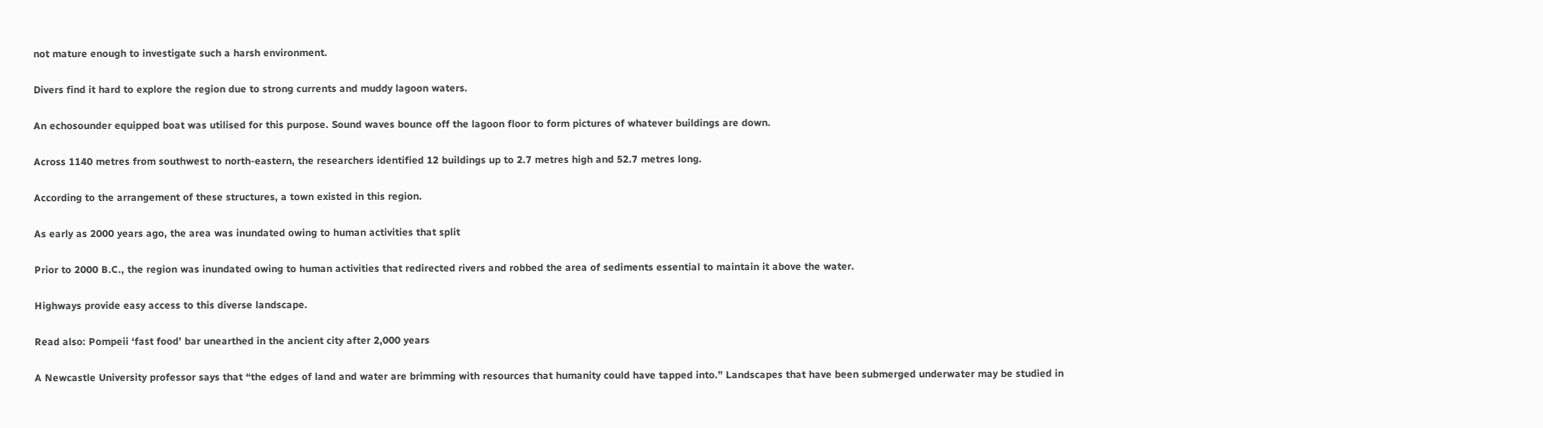not mature enough to investigate such a harsh environment.

Divers find it hard to explore the region due to strong currents and muddy lagoon waters.

An echosounder equipped boat was utilised for this purpose. Sound waves bounce off the lagoon floor to form pictures of whatever buildings are down.

Across 1140 metres from southwest to north-eastern, the researchers identified 12 buildings up to 2.7 metres high and 52.7 metres long.

According to the arrangement of these structures, a town existed in this region.

As early as 2000 years ago, the area was inundated owing to human activities that split

Prior to 2000 B.C., the region was inundated owing to human activities that redirected rivers and robbed the area of sediments essential to maintain it above the water.

Highways provide easy access to this diverse landscape.

Read also: Pompeii ‘fast food’ bar unearthed in the ancient city after 2,000 years

A Newcastle University professor says that “the edges of land and water are brimming with resources that humanity could have tapped into.” Landscapes that have been submerged underwater may be studied in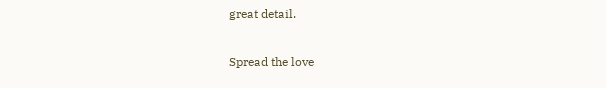great detail.

Spread the love